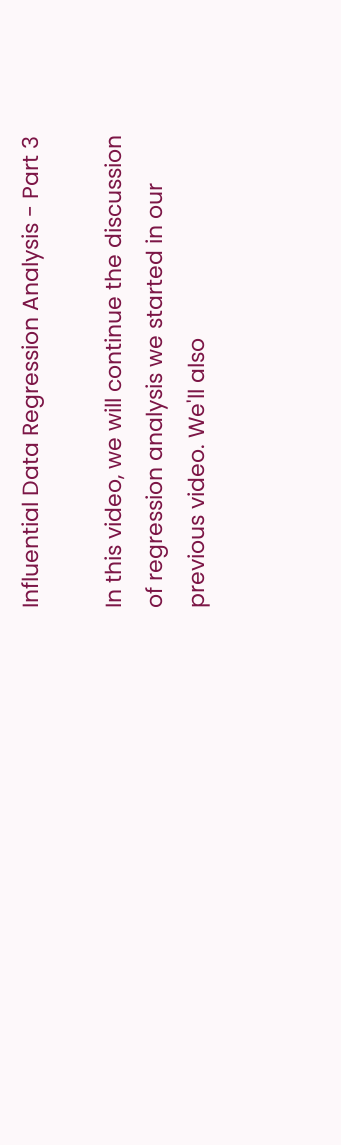Influential Data Regression Analysis - Part 3

In this video, we will continue the discussion of regression analysis we started in our previous video. We'll also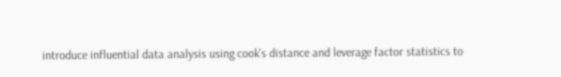introduce influential data analysis using cook's distance and leverage factor statistics to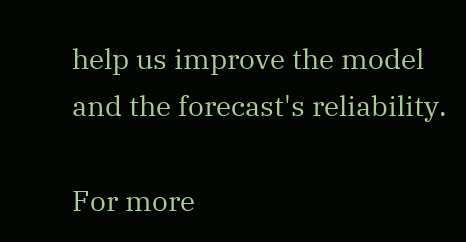help us improve the model and the forecast's reliability.

For more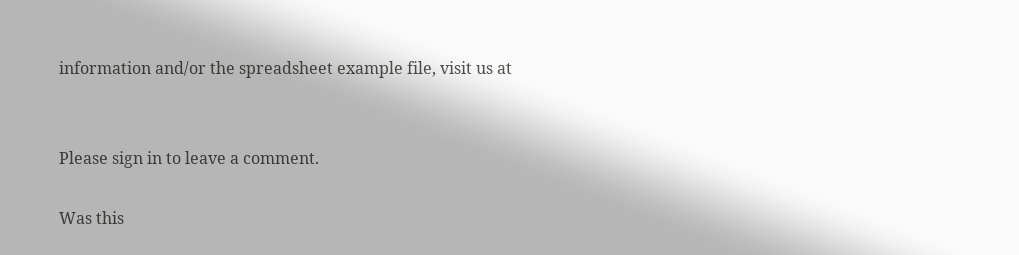information and/or the spreadsheet example file, visit us at


Please sign in to leave a comment.

Was this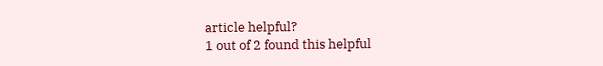article helpful?
1 out of 2 found this helpful